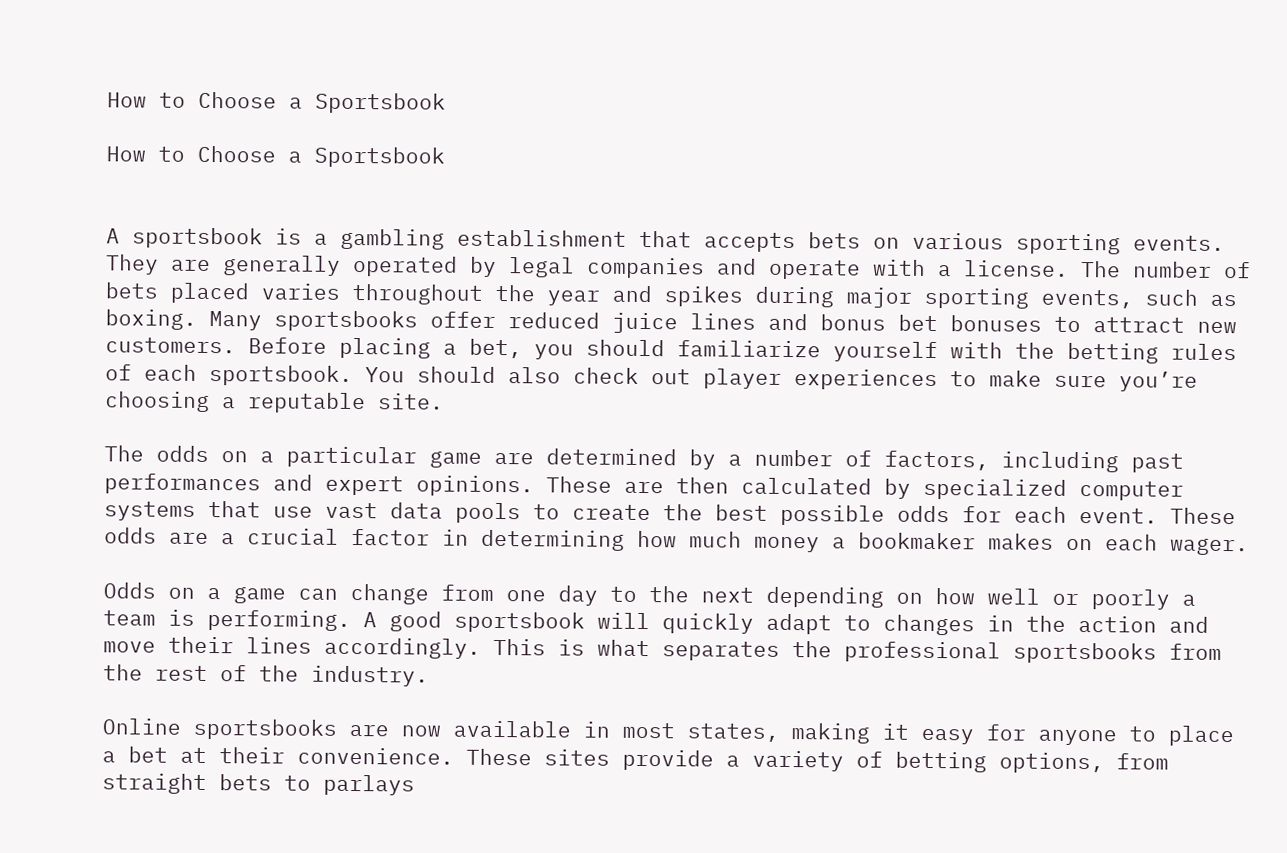How to Choose a Sportsbook

How to Choose a Sportsbook


A sportsbook is a gambling establishment that accepts bets on various sporting events. They are generally operated by legal companies and operate with a license. The number of bets placed varies throughout the year and spikes during major sporting events, such as boxing. Many sportsbooks offer reduced juice lines and bonus bet bonuses to attract new customers. Before placing a bet, you should familiarize yourself with the betting rules of each sportsbook. You should also check out player experiences to make sure you’re choosing a reputable site.

The odds on a particular game are determined by a number of factors, including past performances and expert opinions. These are then calculated by specialized computer systems that use vast data pools to create the best possible odds for each event. These odds are a crucial factor in determining how much money a bookmaker makes on each wager.

Odds on a game can change from one day to the next depending on how well or poorly a team is performing. A good sportsbook will quickly adapt to changes in the action and move their lines accordingly. This is what separates the professional sportsbooks from the rest of the industry.

Online sportsbooks are now available in most states, making it easy for anyone to place a bet at their convenience. These sites provide a variety of betting options, from straight bets to parlays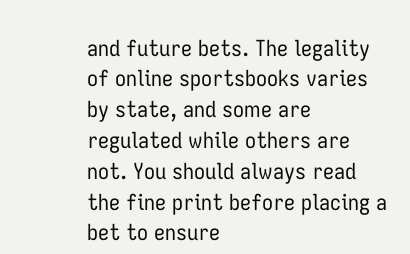and future bets. The legality of online sportsbooks varies by state, and some are regulated while others are not. You should always read the fine print before placing a bet to ensure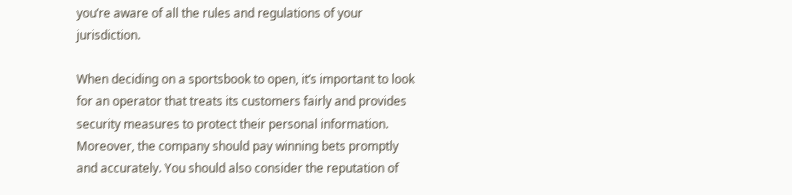you’re aware of all the rules and regulations of your jurisdiction.

When deciding on a sportsbook to open, it’s important to look for an operator that treats its customers fairly and provides security measures to protect their personal information. Moreover, the company should pay winning bets promptly and accurately. You should also consider the reputation of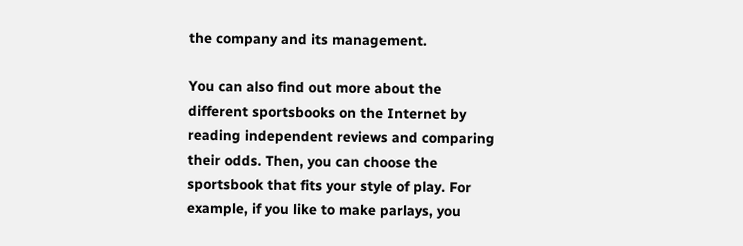the company and its management.

You can also find out more about the different sportsbooks on the Internet by reading independent reviews and comparing their odds. Then, you can choose the sportsbook that fits your style of play. For example, if you like to make parlays, you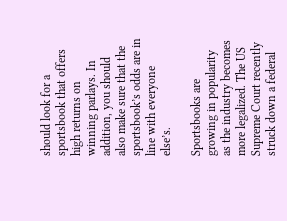should look for a sportsbook that offers high returns on winning parlays. In addition, you should also make sure that the sportsbook’s odds are in line with everyone else’s.

Sportsbooks are growing in popularity as the industry becomes more legalized. The US Supreme Court recently struck down a federal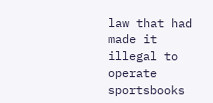law that had made it illegal to operate sportsbooks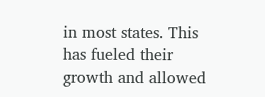in most states. This has fueled their growth and allowed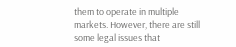them to operate in multiple markets. However, there are still some legal issues that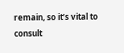remain, so it’s vital to consult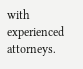with experienced attorneys.